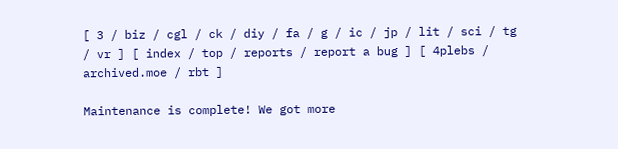[ 3 / biz / cgl / ck / diy / fa / g / ic / jp / lit / sci / tg / vr ] [ index / top / reports / report a bug ] [ 4plebs / archived.moe / rbt ]

Maintenance is complete! We got more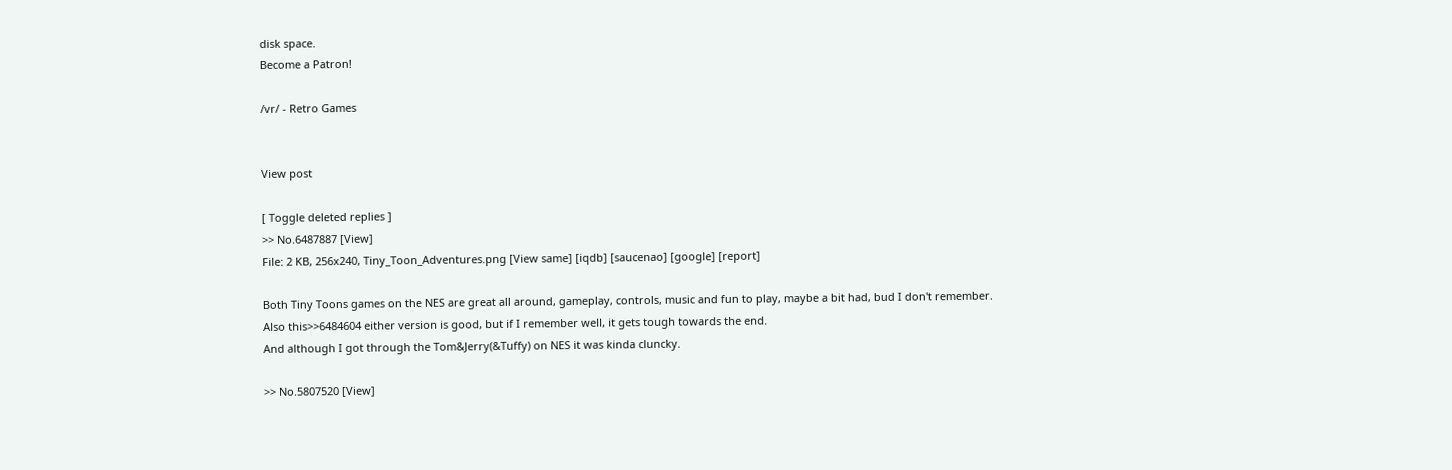disk space.
Become a Patron!

/vr/ - Retro Games


View post

[ Toggle deleted replies ]
>> No.6487887 [View]
File: 2 KB, 256x240, Tiny_Toon_Adventures.png [View same] [iqdb] [saucenao] [google] [report]

Both Tiny Toons games on the NES are great all around, gameplay, controls, music and fun to play, maybe a bit had, bud I don't remember.
Also this>>6484604 either version is good, but if I remember well, it gets tough towards the end.
And although I got through the Tom&Jerry(&Tuffy) on NES it was kinda cluncky.

>> No.5807520 [View]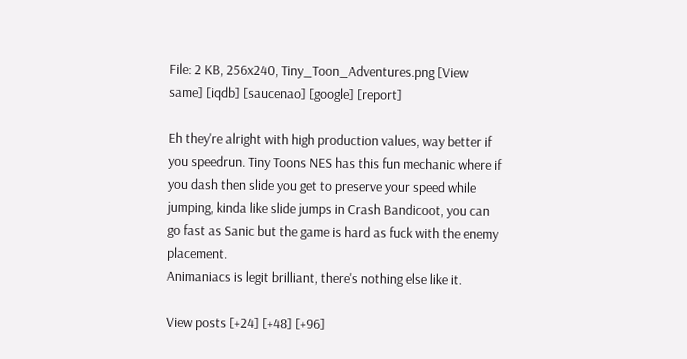File: 2 KB, 256x240, Tiny_Toon_Adventures.png [View same] [iqdb] [saucenao] [google] [report]

Eh they're alright with high production values, way better if you speedrun. Tiny Toons NES has this fun mechanic where if you dash then slide you get to preserve your speed while jumping, kinda like slide jumps in Crash Bandicoot, you can go fast as Sanic but the game is hard as fuck with the enemy placement.
Animaniacs is legit brilliant, there's nothing else like it.

View posts [+24] [+48] [+96]